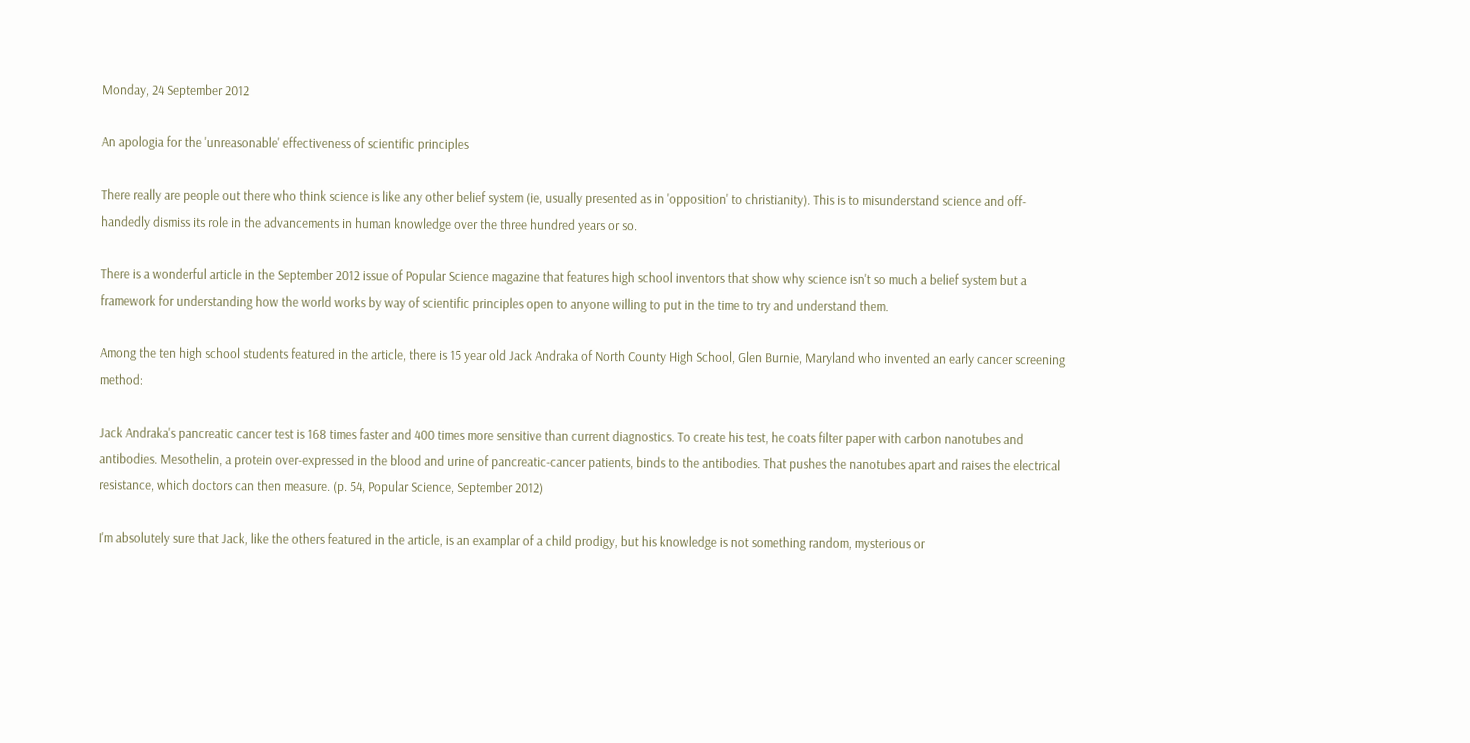Monday, 24 September 2012

An apologia for the 'unreasonable' effectiveness of scientific principles

There really are people out there who think science is like any other belief system (ie, usually presented as in 'opposition' to christianity). This is to misunderstand science and off-handedly dismiss its role in the advancements in human knowledge over the three hundred years or so.

There is a wonderful article in the September 2012 issue of Popular Science magazine that features high school inventors that show why science isn't so much a belief system but a framework for understanding how the world works by way of scientific principles open to anyone willing to put in the time to try and understand them.

Among the ten high school students featured in the article, there is 15 year old Jack Andraka of North County High School, Glen Burnie, Maryland who invented an early cancer screening method:

Jack Andraka's pancreatic cancer test is 168 times faster and 400 times more sensitive than current diagnostics. To create his test, he coats filter paper with carbon nanotubes and antibodies. Mesothelin, a protein over-expressed in the blood and urine of pancreatic-cancer patients, binds to the antibodies. That pushes the nanotubes apart and raises the electrical resistance, which doctors can then measure. (p. 54, Popular Science, September 2012)

I'm absolutely sure that Jack, like the others featured in the article, is an examplar of a child prodigy, but his knowledge is not something random, mysterious or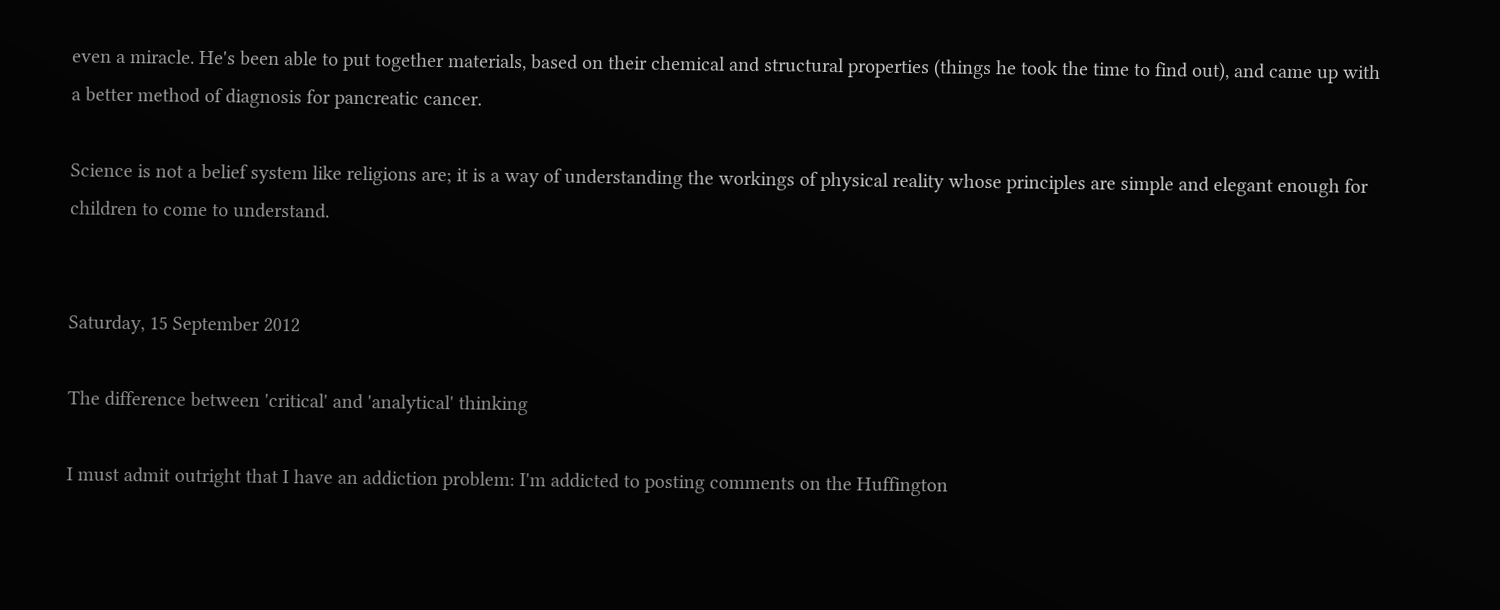even a miracle. He's been able to put together materials, based on their chemical and structural properties (things he took the time to find out), and came up with a better method of diagnosis for pancreatic cancer.

Science is not a belief system like religions are; it is a way of understanding the workings of physical reality whose principles are simple and elegant enough for children to come to understand.


Saturday, 15 September 2012

The difference between 'critical' and 'analytical' thinking

I must admit outright that I have an addiction problem: I'm addicted to posting comments on the Huffington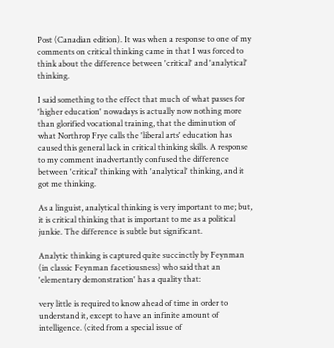Post (Canadian edition). It was when a response to one of my comments on critical thinking came in that I was forced to think about the difference between 'critical' and 'analytical' thinking.

I said something to the effect that much of what passes for 'higher education' nowadays is actually now nothing more than glorified vocational training, that the diminution of what Northrop Frye calls the 'liberal arts' education has caused this general lack in critical thinking skills. A response to my comment inadvertantly confused the difference between 'critical' thinking with 'analytical' thinking, and it got me thinking.

As a linguist, analytical thinking is very important to me; but, it is critical thinking that is important to me as a political junkie. The difference is subtle but significant.

Analytic thinking is captured quite succinctly by Feynman (in classic Feynman facetiousness) who said that an 'elementary demonstration' has a quality that:

very little is required to know ahead of time in order to understand it, except to have an infinite amount of intelligence. (cited from a special issue of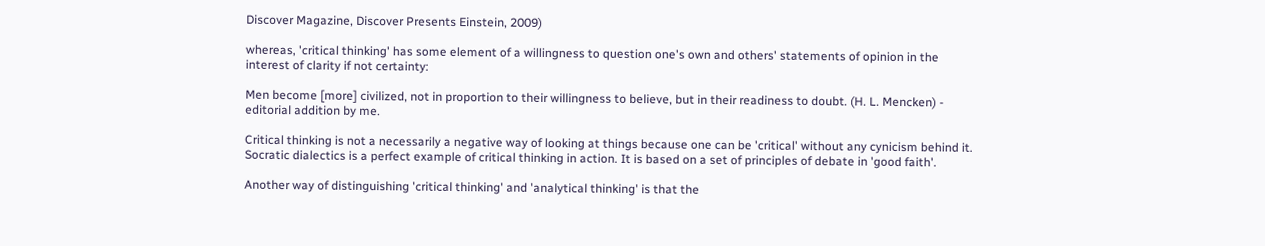Discover Magazine, Discover Presents Einstein, 2009)

whereas, 'critical thinking' has some element of a willingness to question one's own and others' statements of opinion in the interest of clarity if not certainty:

Men become [more] civilized, not in proportion to their willingness to believe, but in their readiness to doubt. (H. L. Mencken) - editorial addition by me.

Critical thinking is not a necessarily a negative way of looking at things because one can be 'critical' without any cynicism behind it. Socratic dialectics is a perfect example of critical thinking in action. It is based on a set of principles of debate in 'good faith'.

Another way of distinguishing 'critical thinking' and 'analytical thinking' is that the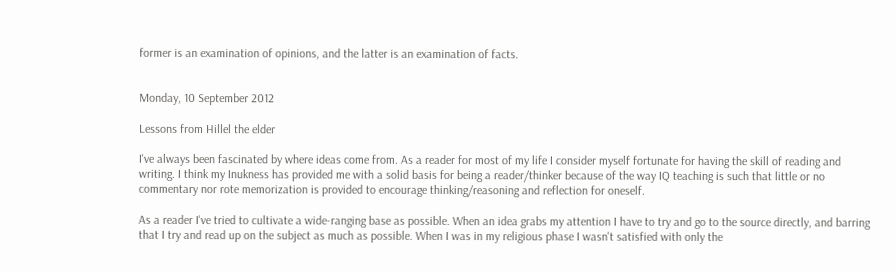former is an examination of opinions, and the latter is an examination of facts.


Monday, 10 September 2012

Lessons from Hillel the elder

I've always been fascinated by where ideas come from. As a reader for most of my life I consider myself fortunate for having the skill of reading and writing. I think my Inukness has provided me with a solid basis for being a reader/thinker because of the way IQ teaching is such that little or no commentary nor rote memorization is provided to encourage thinking/reasoning and reflection for oneself.

As a reader I've tried to cultivate a wide-ranging base as possible. When an idea grabs my attention I have to try and go to the source directly, and barring that I try and read up on the subject as much as possible. When I was in my religious phase I wasn't satisfied with only the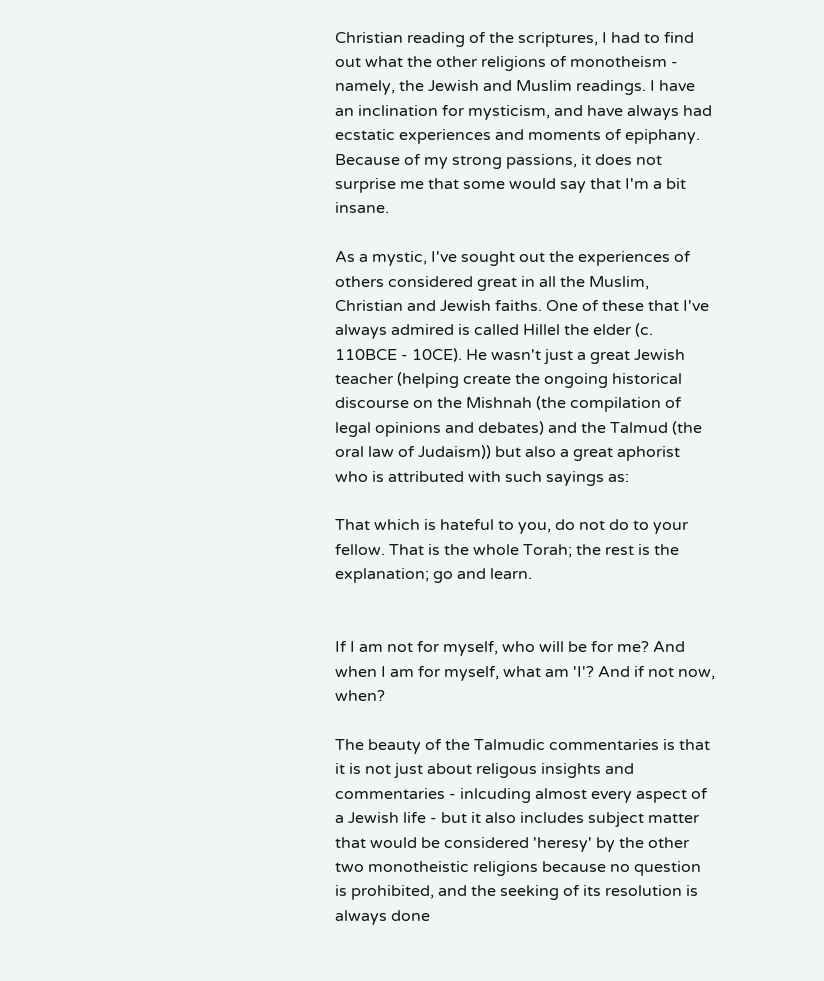Christian reading of the scriptures, I had to find out what the other religions of monotheism - namely, the Jewish and Muslim readings. I have an inclination for mysticism, and have always had ecstatic experiences and moments of epiphany. Because of my strong passions, it does not surprise me that some would say that I'm a bit insane.

As a mystic, I've sought out the experiences of others considered great in all the Muslim, Christian and Jewish faiths. One of these that I've always admired is called Hillel the elder (c. 110BCE - 10CE). He wasn't just a great Jewish teacher (helping create the ongoing historical discourse on the Mishnah (the compilation of legal opinions and debates) and the Talmud (the oral law of Judaism)) but also a great aphorist who is attributed with such sayings as:

That which is hateful to you, do not do to your fellow. That is the whole Torah; the rest is the explanation; go and learn.


If I am not for myself, who will be for me? And when I am for myself, what am 'I'? And if not now, when?

The beauty of the Talmudic commentaries is that it is not just about religous insights and commentaries - inlcuding almost every aspect of a Jewish life - but it also includes subject matter that would be considered 'heresy' by the other two monotheistic religions because no question is prohibited, and the seeking of its resolution is always done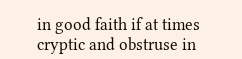in good faith if at times cryptic and obstruse in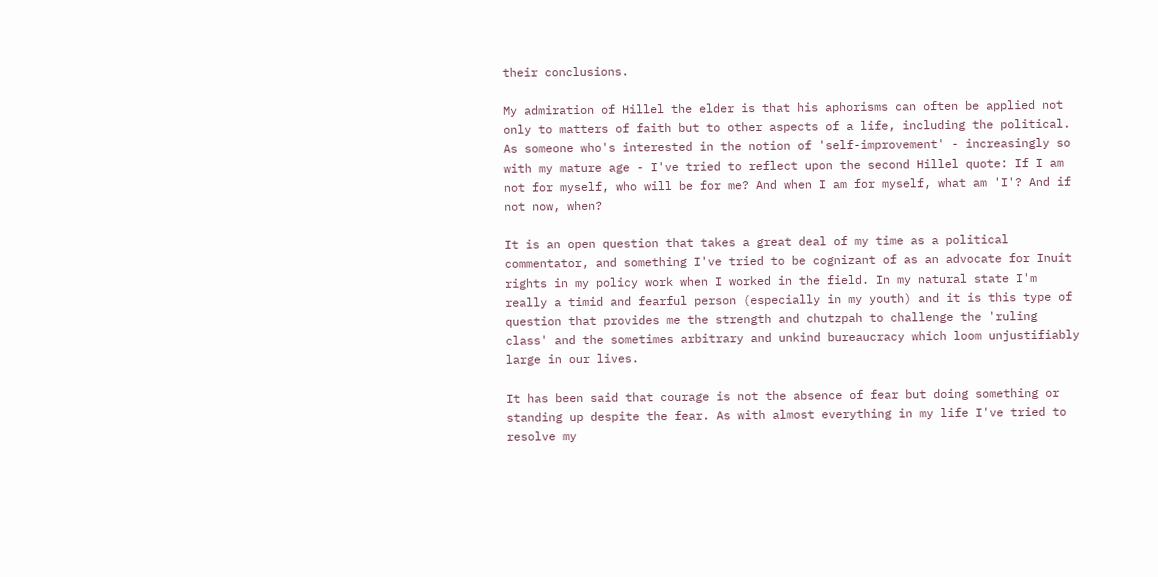their conclusions.

My admiration of Hillel the elder is that his aphorisms can often be applied not only to matters of faith but to other aspects of a life, including the political. As someone who's interested in the notion of 'self-improvement' - increasingly so with my mature age - I've tried to reflect upon the second Hillel quote: If I am not for myself, who will be for me? And when I am for myself, what am 'I'? And if not now, when?

It is an open question that takes a great deal of my time as a political commentator, and something I've tried to be cognizant of as an advocate for Inuit rights in my policy work when I worked in the field. In my natural state I'm really a timid and fearful person (especially in my youth) and it is this type of question that provides me the strength and chutzpah to challenge the 'ruling class' and the sometimes arbitrary and unkind bureaucracy which loom unjustifiably large in our lives.

It has been said that courage is not the absence of fear but doing something or standing up despite the fear. As with almost everything in my life I've tried to resolve my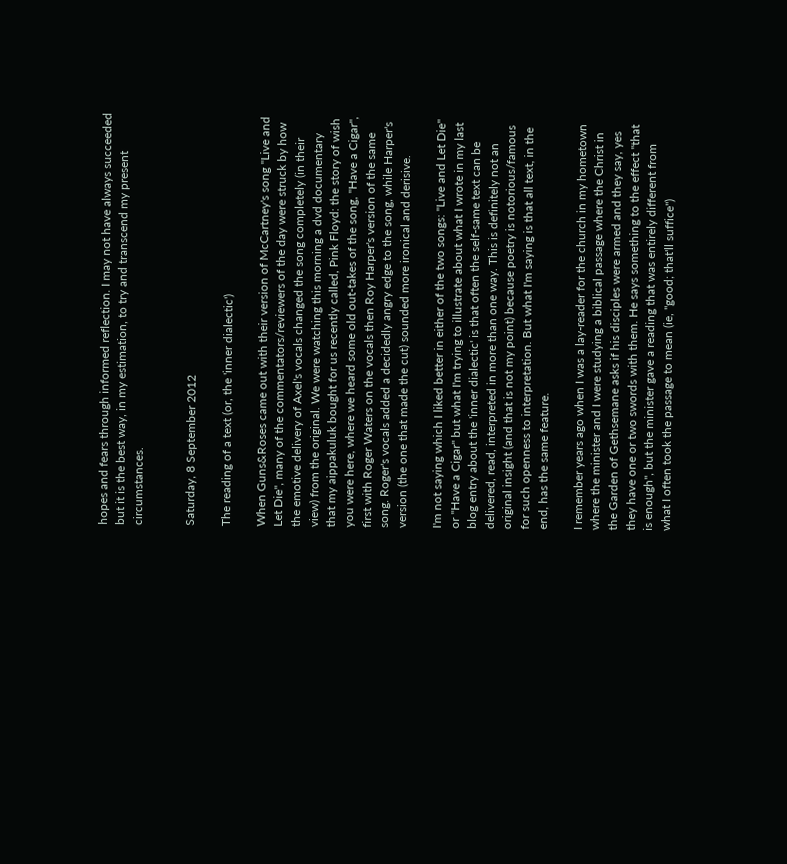hopes and fears through informed reflection. I may not have always succeeded but it is the best way, in my estimation, to try and transcend my present circumstances.


Saturday, 8 September 2012

The reading of a text (or, the 'inner dialectic')

When Guns&Roses came out with their version of McCartney's song "Live and Let Die", many of the commentators/reviewers of the day were struck by how the emotive delivery of Axel's vocals changed the song completely (in their view) from the original. We were watching this morning a dvd documentary that my aippakuluk bought for us recently called, Pink Floyd: the story of wish you were here, where we heard some old out-takes of the song, "Have a Cigar", first with Roger Waters on the vocals then Roy Harper's version of the same song. Roger's vocals added a decidedly angry edge to the song, while Harper's version (the one that made the cut) sounded more ironical and derisive.

I'm not saying which I liked better in either of the two songs: "Live and Let Die" or "Have a Cigar" but what I'm trying to illustrate about what I wrote in my last blog entry about the 'inner dialectic' is that often the self-same text can be delivered, read, interpreted in more than one way. This is definitely not an original insight (and that is not my point) because poetry is notorious/famous for such openness to interpretation. But what I'm saying is that all text, in the end, has the same feature.

I remember years ago when I was a lay-reader for the church in my hometown where the minister and I were studying a biblical passage where the Christ in the Garden of Gethsemane asks if his disciples were armed and they say, yes they have one or two swords with them. He says something to the effect "that is enough", but the minister gave a reading that was entirely different from what I often took the passage to mean (ie, "good; that'll suffice")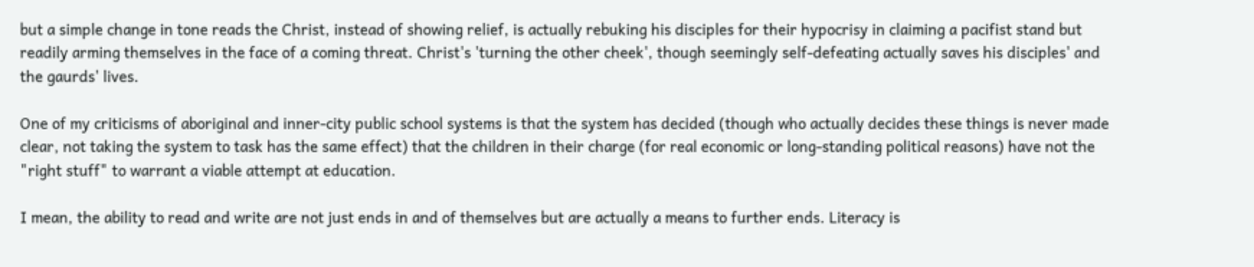but a simple change in tone reads the Christ, instead of showing relief, is actually rebuking his disciples for their hypocrisy in claiming a pacifist stand but readily arming themselves in the face of a coming threat. Christ's 'turning the other cheek', though seemingly self-defeating actually saves his disciples' and the gaurds' lives.

One of my criticisms of aboriginal and inner-city public school systems is that the system has decided (though who actually decides these things is never made clear, not taking the system to task has the same effect) that the children in their charge (for real economic or long-standing political reasons) have not the "right stuff" to warrant a viable attempt at education.

I mean, the ability to read and write are not just ends in and of themselves but are actually a means to further ends. Literacy is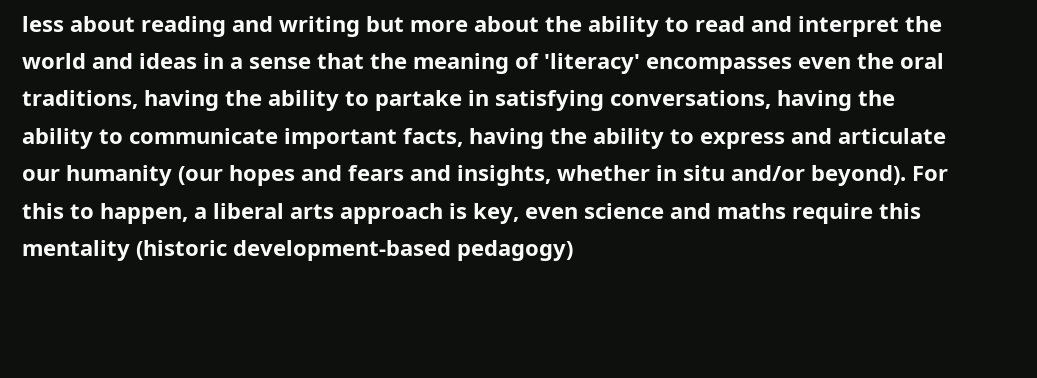less about reading and writing but more about the ability to read and interpret the world and ideas in a sense that the meaning of 'literacy' encompasses even the oral traditions, having the ability to partake in satisfying conversations, having the ability to communicate important facts, having the ability to express and articulate our humanity (our hopes and fears and insights, whether in situ and/or beyond). For this to happen, a liberal arts approach is key, even science and maths require this mentality (historic development-based pedagogy)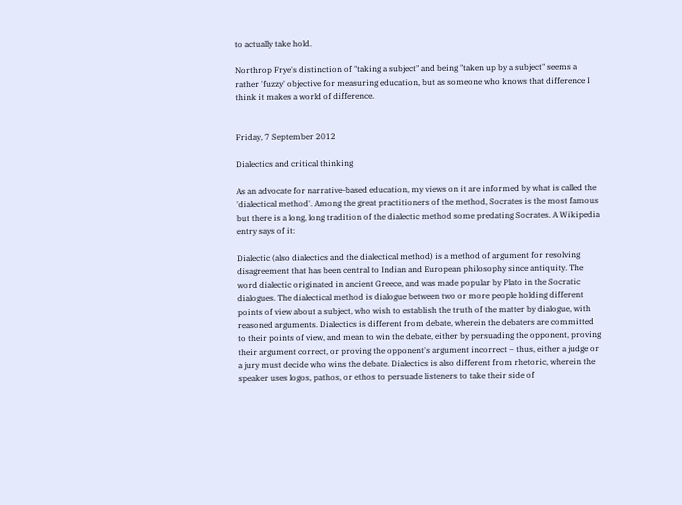to actually take hold.

Northrop Frye's distinction of "taking a subject" and being "taken up by a subject" seems a rather 'fuzzy' objective for measuring education, but as someone who knows that difference I think it makes a world of difference.


Friday, 7 September 2012

Dialectics and critical thinking

As an advocate for narrative-based education, my views on it are informed by what is called the 'dialectical method'. Among the great practitioners of the method, Socrates is the most famous but there is a long, long tradition of the dialectic method some predating Socrates. A Wikipedia entry says of it:

Dialectic (also dialectics and the dialectical method) is a method of argument for resolving disagreement that has been central to Indian and European philosophy since antiquity. The word dialectic originated in ancient Greece, and was made popular by Plato in the Socratic dialogues. The dialectical method is dialogue between two or more people holding different points of view about a subject, who wish to establish the truth of the matter by dialogue, with reasoned arguments. Dialectics is different from debate, wherein the debaters are committed to their points of view, and mean to win the debate, either by persuading the opponent, proving their argument correct, or proving the opponent's argument incorrect – thus, either a judge or a jury must decide who wins the debate. Dialectics is also different from rhetoric, wherein the speaker uses logos, pathos, or ethos to persuade listeners to take their side of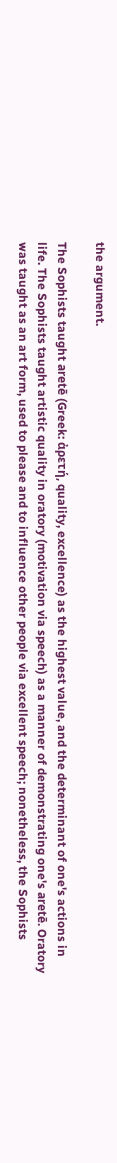the argument.

The Sophists taught aretē (Greek: ἀρετή, quality, excellence) as the highest value, and the determinant of one's actions in life. The Sophists taught artistic quality in oratory (motivation via speech) as a manner of demonstrating one's aretē. Oratory was taught as an art form, used to please and to influence other people via excellent speech; nonetheless, the Sophists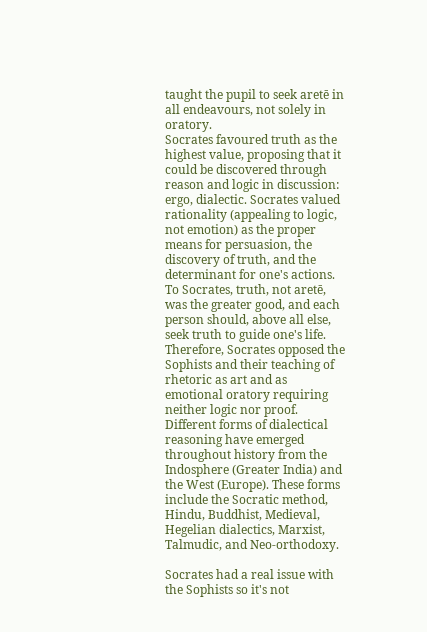taught the pupil to seek aretē in all endeavours, not solely in oratory.
Socrates favoured truth as the highest value, proposing that it could be discovered through reason and logic in discussion: ergo, dialectic. Socrates valued rationality (appealing to logic, not emotion) as the proper means for persuasion, the discovery of truth, and the determinant for one's actions. To Socrates, truth, not aretē, was the greater good, and each person should, above all else, seek truth to guide one's life. Therefore, Socrates opposed the Sophists and their teaching of rhetoric as art and as emotional oratory requiring neither logic nor proof. Different forms of dialectical reasoning have emerged throughout history from the Indosphere (Greater India) and the West (Europe). These forms include the Socratic method, Hindu, Buddhist, Medieval, Hegelian dialectics, Marxist, Talmudic, and Neo-orthodoxy.

Socrates had a real issue with the Sophists so it's not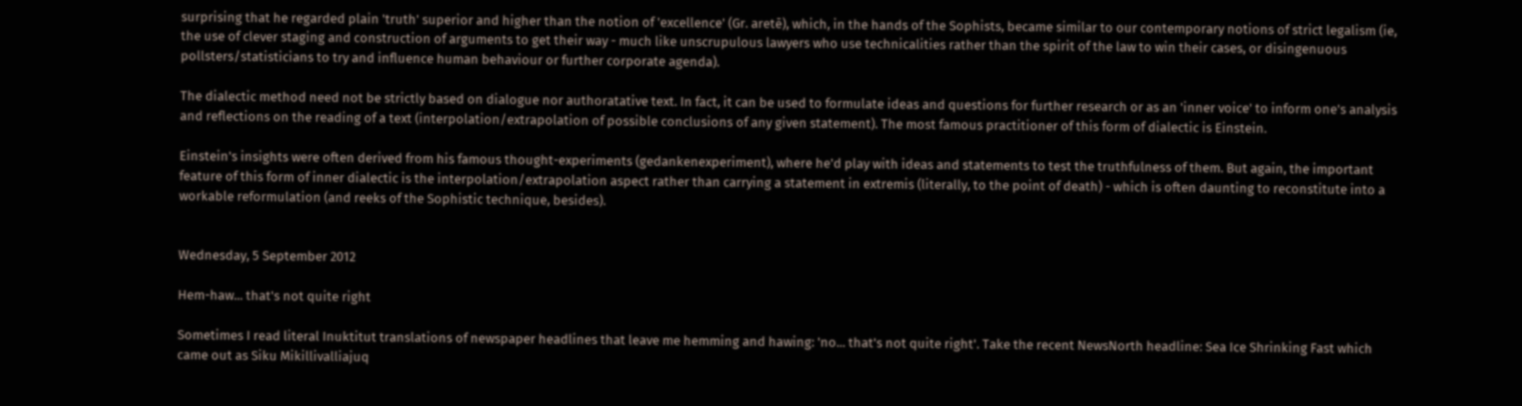surprising that he regarded plain 'truth' superior and higher than the notion of 'excellence' (Gr. aretē), which, in the hands of the Sophists, became similar to our contemporary notions of strict legalism (ie, the use of clever staging and construction of arguments to get their way - much like unscrupulous lawyers who use technicalities rather than the spirit of the law to win their cases, or disingenuous pollsters/statisticians to try and influence human behaviour or further corporate agenda).

The dialectic method need not be strictly based on dialogue nor authoratative text. In fact, it can be used to formulate ideas and questions for further research or as an 'inner voice' to inform one's analysis and reflections on the reading of a text (interpolation/extrapolation of possible conclusions of any given statement). The most famous practitioner of this form of dialectic is Einstein.

Einstein's insights were often derived from his famous thought-experiments (gedankenexperiment), where he'd play with ideas and statements to test the truthfulness of them. But again, the important feature of this form of inner dialectic is the interpolation/extrapolation aspect rather than carrying a statement in extremis (literally, to the point of death) - which is often daunting to reconstitute into a workable reformulation (and reeks of the Sophistic technique, besides).


Wednesday, 5 September 2012

Hem-haw... that's not quite right

Sometimes I read literal Inuktitut translations of newspaper headlines that leave me hemming and hawing: 'no... that's not quite right'. Take the recent NewsNorth headline: Sea Ice Shrinking Fast which came out as Siku Mikillivalliajuq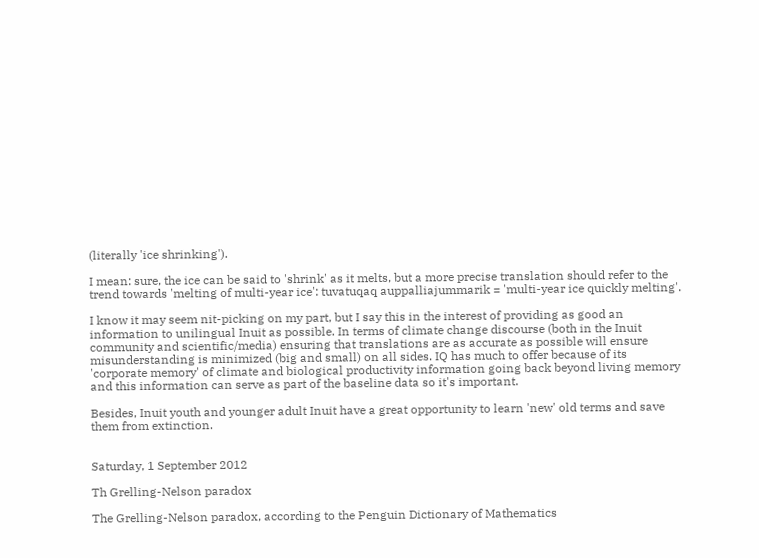(literally 'ice shrinking').

I mean: sure, the ice can be said to 'shrink' as it melts, but a more precise translation should refer to the trend towards 'melting of multi-year ice': tuvatuqaq auppalliajummarik = 'multi-year ice quickly melting'.

I know it may seem nit-picking on my part, but I say this in the interest of providing as good an information to unilingual Inuit as possible. In terms of climate change discourse (both in the Inuit community and scientific/media) ensuring that translations are as accurate as possible will ensure misunderstanding is minimized (big and small) on all sides. IQ has much to offer because of its 'corporate memory' of climate and biological productivity information going back beyond living memory and this information can serve as part of the baseline data so it's important.

Besides, Inuit youth and younger adult Inuit have a great opportunity to learn 'new' old terms and save them from extinction.


Saturday, 1 September 2012

Th Grelling-Nelson paradox

The Grelling-Nelson paradox, according to the Penguin Dictionary of Mathematics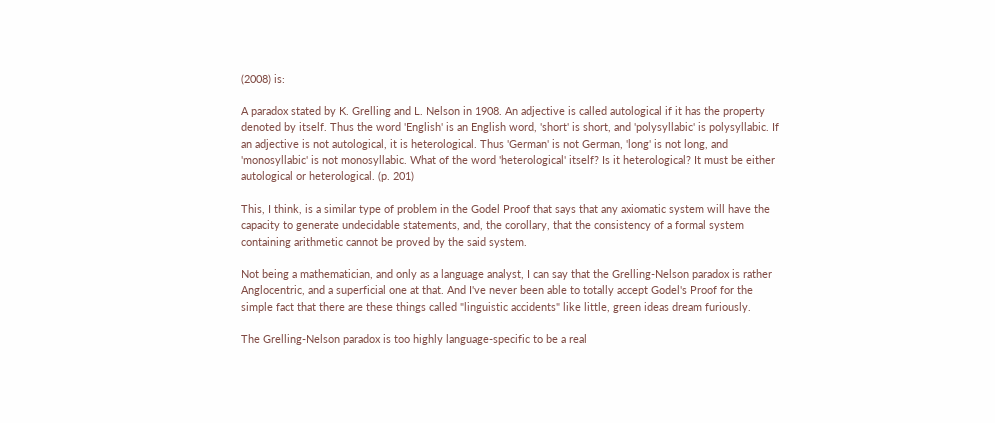(2008) is:

A paradox stated by K. Grelling and L. Nelson in 1908. An adjective is called autological if it has the property denoted by itself. Thus the word 'English' is an English word, 'short' is short, and 'polysyllabic' is polysyllabic. If an adjective is not autological, it is heterological. Thus 'German' is not German, 'long' is not long, and 'monosyllabic' is not monosyllabic. What of the word 'heterological' itself? Is it heterological? It must be either autological or heterological. (p. 201)

This, I think, is a similar type of problem in the Godel Proof that says that any axiomatic system will have the capacity to generate undecidable statements, and, the corollary, that the consistency of a formal system containing arithmetic cannot be proved by the said system.

Not being a mathematician, and only as a language analyst, I can say that the Grelling-Nelson paradox is rather Anglocentric, and a superficial one at that. And I've never been able to totally accept Godel's Proof for the simple fact that there are these things called "linguistic accidents" like little, green ideas dream furiously.

The Grelling-Nelson paradox is too highly language-specific to be a real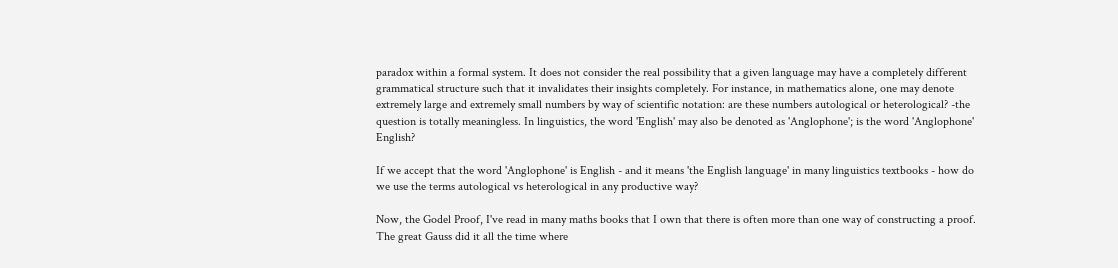paradox within a formal system. It does not consider the real possibility that a given language may have a completely different grammatical structure such that it invalidates their insights completely. For instance, in mathematics alone, one may denote extremely large and extremely small numbers by way of scientific notation: are these numbers autological or heterological? -the question is totally meaningless. In linguistics, the word 'English' may also be denoted as 'Anglophone'; is the word 'Anglophone' English?

If we accept that the word 'Anglophone' is English - and it means 'the English language' in many linguistics textbooks - how do we use the terms autological vs heterological in any productive way?

Now, the Godel Proof, I've read in many maths books that I own that there is often more than one way of constructing a proof. The great Gauss did it all the time where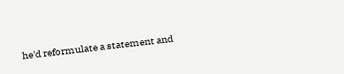he'd reformulate a statement and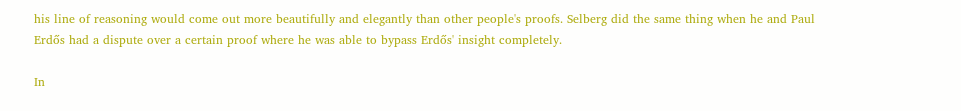his line of reasoning would come out more beautifully and elegantly than other people's proofs. Selberg did the same thing when he and Paul Erdős had a dispute over a certain proof where he was able to bypass Erdős' insight completely.

In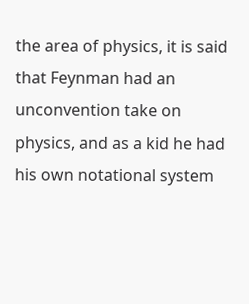the area of physics, it is said that Feynman had an unconvention take on physics, and as a kid he had his own notational system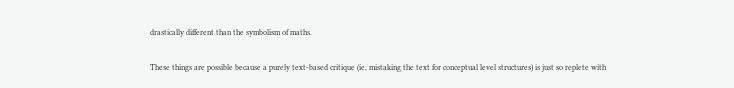drastically different than the symbolism of maths.

These things are possible because a purely text-based critique (ie, mistaking the text for conceptual level structures) is just so replete with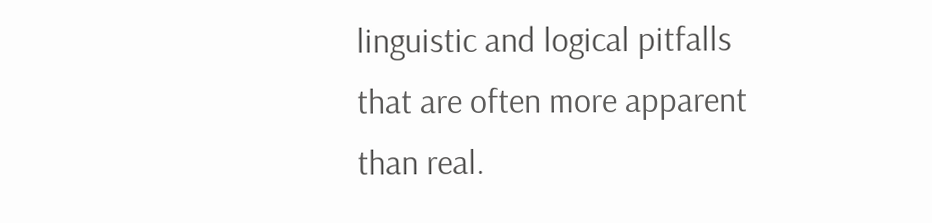linguistic and logical pitfalls that are often more apparent than real.